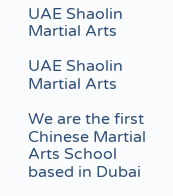UAE Shaolin Martial Arts

UAE Shaolin Martial Arts

We are the first Chinese Martial Arts School based in Dubai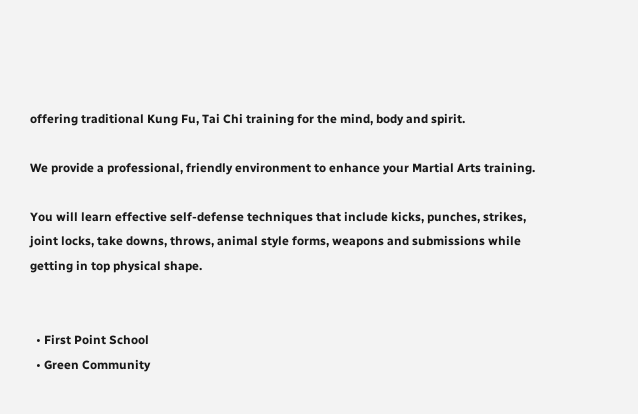offering traditional Kung Fu, Tai Chi training for the mind, body and spirit.

We provide a professional, friendly environment to enhance your Martial Arts training.

You will learn effective self-defense techniques that include kicks, punches, strikes, joint locks, take downs, throws, animal style forms, weapons and submissions while getting in top physical shape.


  • First Point School
  • Green Community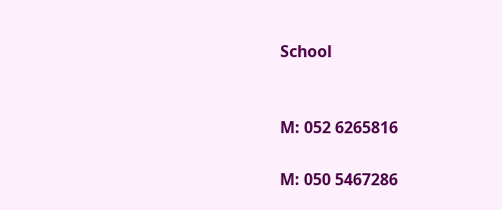School


M: 052 6265816

M: 050 5467286